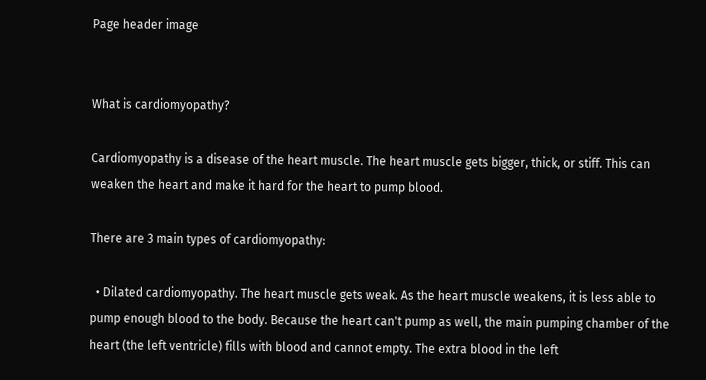Page header image


What is cardiomyopathy?

Cardiomyopathy is a disease of the heart muscle. The heart muscle gets bigger, thick, or stiff. This can weaken the heart and make it hard for the heart to pump blood.

There are 3 main types of cardiomyopathy:

  • Dilated cardiomyopathy. The heart muscle gets weak. As the heart muscle weakens, it is less able to pump enough blood to the body. Because the heart can't pump as well, the main pumping chamber of the heart (the left ventricle) fills with blood and cannot empty. The extra blood in the left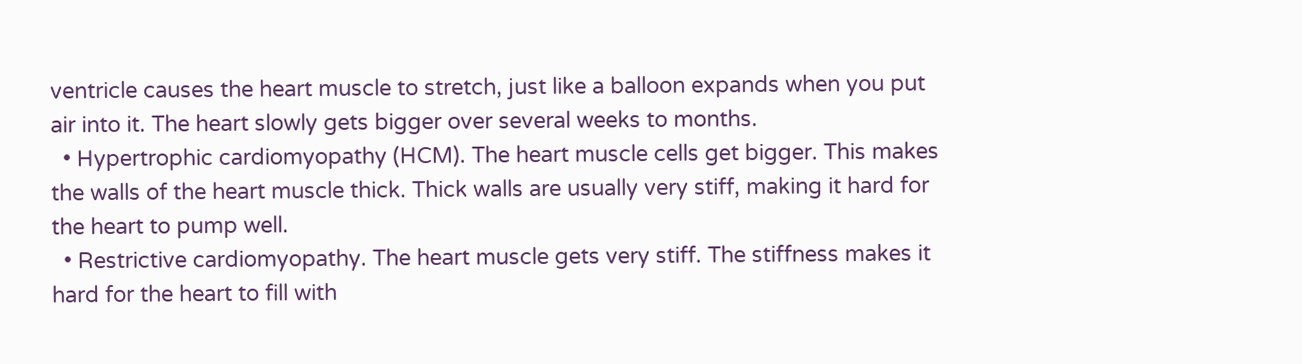ventricle causes the heart muscle to stretch, just like a balloon expands when you put air into it. The heart slowly gets bigger over several weeks to months.
  • Hypertrophic cardiomyopathy (HCM). The heart muscle cells get bigger. This makes the walls of the heart muscle thick. Thick walls are usually very stiff, making it hard for the heart to pump well.
  • Restrictive cardiomyopathy. The heart muscle gets very stiff. The stiffness makes it hard for the heart to fill with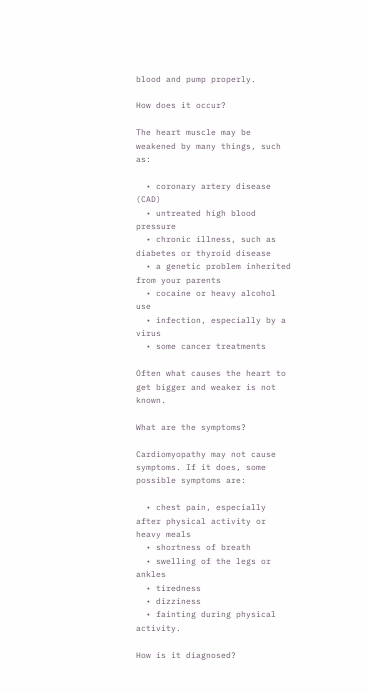blood and pump properly.

How does it occur?

The heart muscle may be weakened by many things, such as:

  • coronary artery disease (CAD)
  • untreated high blood pressure
  • chronic illness, such as diabetes or thyroid disease
  • a genetic problem inherited from your parents
  • cocaine or heavy alcohol use
  • infection, especially by a virus
  • some cancer treatments

Often what causes the heart to get bigger and weaker is not known.

What are the symptoms?

Cardiomyopathy may not cause symptoms. If it does, some possible symptoms are:

  • chest pain, especially after physical activity or heavy meals
  • shortness of breath
  • swelling of the legs or ankles
  • tiredness
  • dizziness
  • fainting during physical activity.

How is it diagnosed?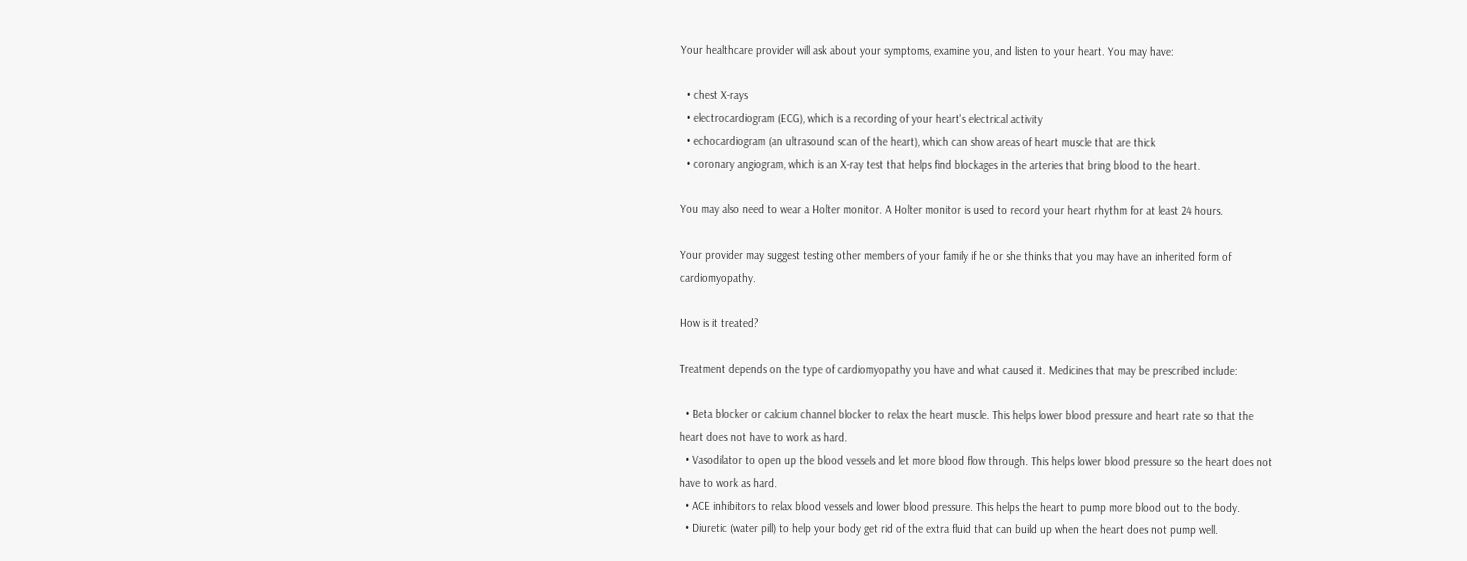Your healthcare provider will ask about your symptoms, examine you, and listen to your heart. You may have:

  • chest X-rays
  • electrocardiogram (ECG), which is a recording of your heart's electrical activity
  • echocardiogram (an ultrasound scan of the heart), which can show areas of heart muscle that are thick
  • coronary angiogram, which is an X-ray test that helps find blockages in the arteries that bring blood to the heart.

You may also need to wear a Holter monitor. A Holter monitor is used to record your heart rhythm for at least 24 hours.

Your provider may suggest testing other members of your family if he or she thinks that you may have an inherited form of cardiomyopathy.

How is it treated?

Treatment depends on the type of cardiomyopathy you have and what caused it. Medicines that may be prescribed include:

  • Beta blocker or calcium channel blocker to relax the heart muscle. This helps lower blood pressure and heart rate so that the heart does not have to work as hard.
  • Vasodilator to open up the blood vessels and let more blood flow through. This helps lower blood pressure so the heart does not have to work as hard.
  • ACE inhibitors to relax blood vessels and lower blood pressure. This helps the heart to pump more blood out to the body.
  • Diuretic (water pill) to help your body get rid of the extra fluid that can build up when the heart does not pump well.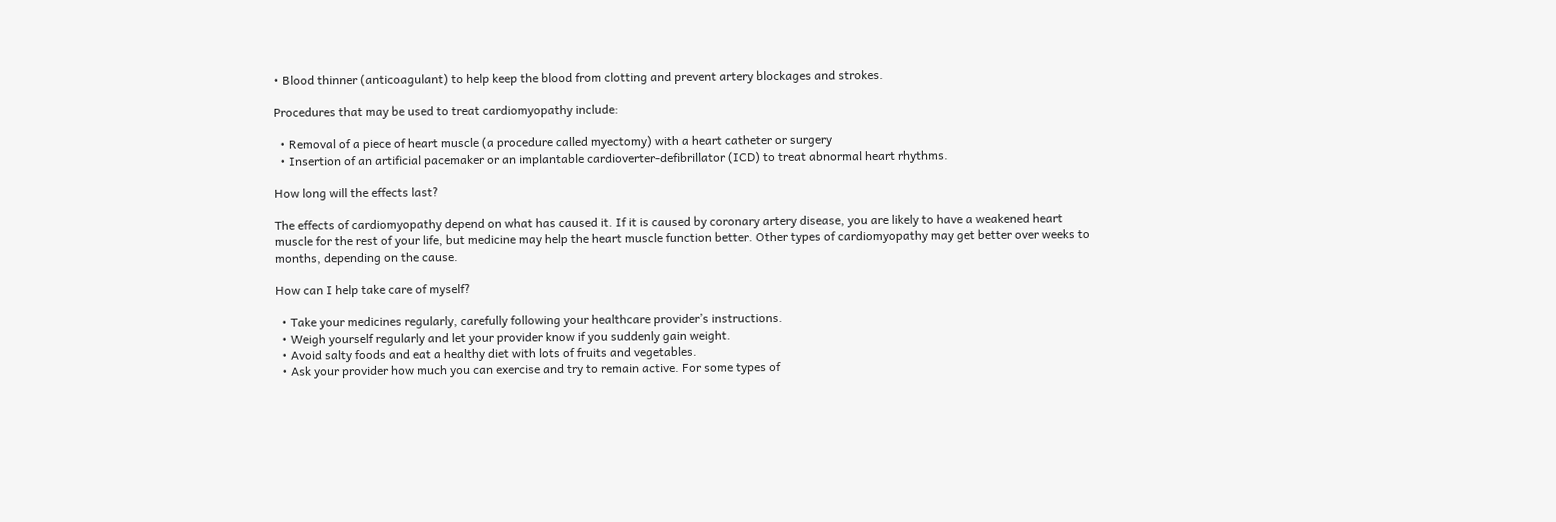• Blood thinner (anticoagulant) to help keep the blood from clotting and prevent artery blockages and strokes.

Procedures that may be used to treat cardiomyopathy include:

  • Removal of a piece of heart muscle (a procedure called myectomy) with a heart catheter or surgery
  • Insertion of an artificial pacemaker or an implantable cardioverter-defibrillator (ICD) to treat abnormal heart rhythms.

How long will the effects last?

The effects of cardiomyopathy depend on what has caused it. If it is caused by coronary artery disease, you are likely to have a weakened heart muscle for the rest of your life, but medicine may help the heart muscle function better. Other types of cardiomyopathy may get better over weeks to months, depending on the cause.

How can I help take care of myself?

  • Take your medicines regularly, carefully following your healthcare provider’s instructions.
  • Weigh yourself regularly and let your provider know if you suddenly gain weight.
  • Avoid salty foods and eat a healthy diet with lots of fruits and vegetables.
  • Ask your provider how much you can exercise and try to remain active. For some types of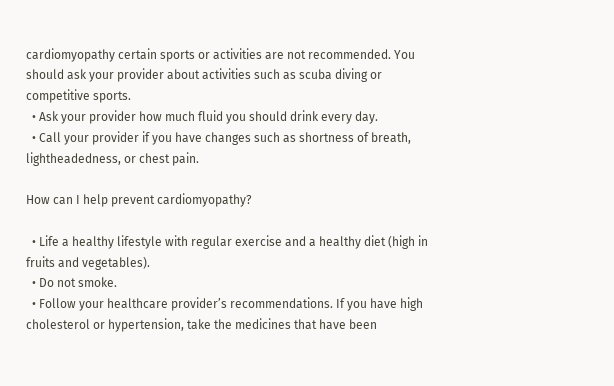cardiomyopathy certain sports or activities are not recommended. You should ask your provider about activities such as scuba diving or competitive sports.
  • Ask your provider how much fluid you should drink every day.
  • Call your provider if you have changes such as shortness of breath, lightheadedness, or chest pain.

How can I help prevent cardiomyopathy?

  • Life a healthy lifestyle with regular exercise and a healthy diet (high in fruits and vegetables).
  • Do not smoke.
  • Follow your healthcare provider’s recommendations. If you have high cholesterol or hypertension, take the medicines that have been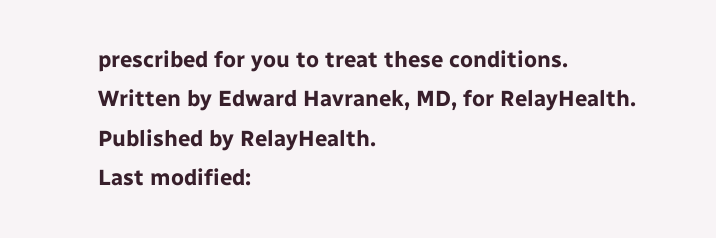prescribed for you to treat these conditions.
Written by Edward Havranek, MD, for RelayHealth.
Published by RelayHealth.
Last modified: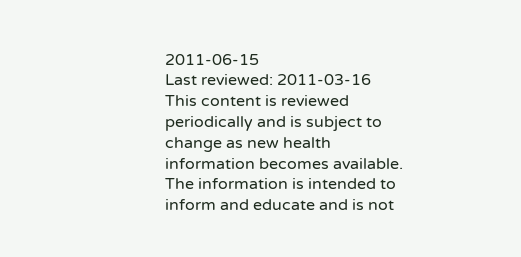2011-06-15
Last reviewed: 2011-03-16
This content is reviewed periodically and is subject to change as new health information becomes available. The information is intended to inform and educate and is not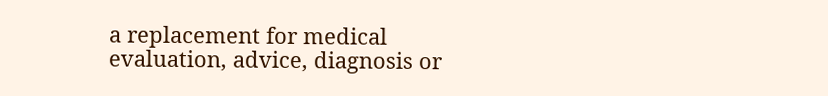a replacement for medical evaluation, advice, diagnosis or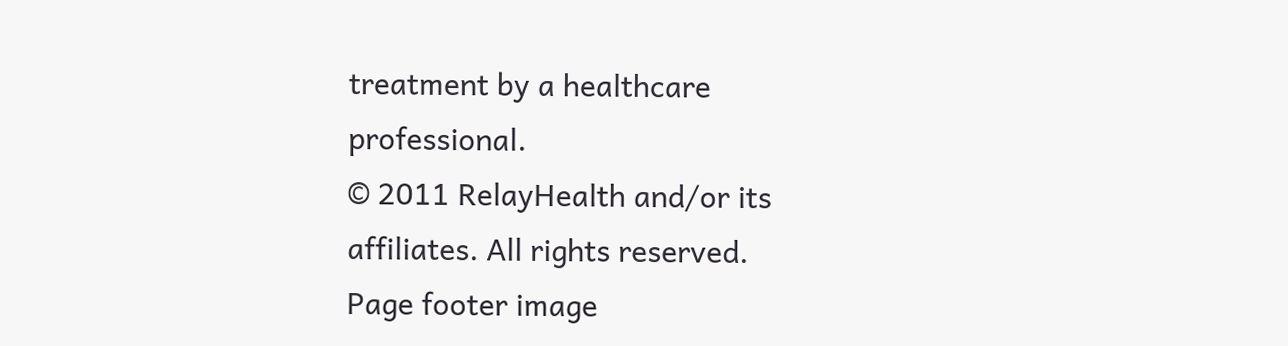treatment by a healthcare professional.
© 2011 RelayHealth and/or its affiliates. All rights reserved.
Page footer image